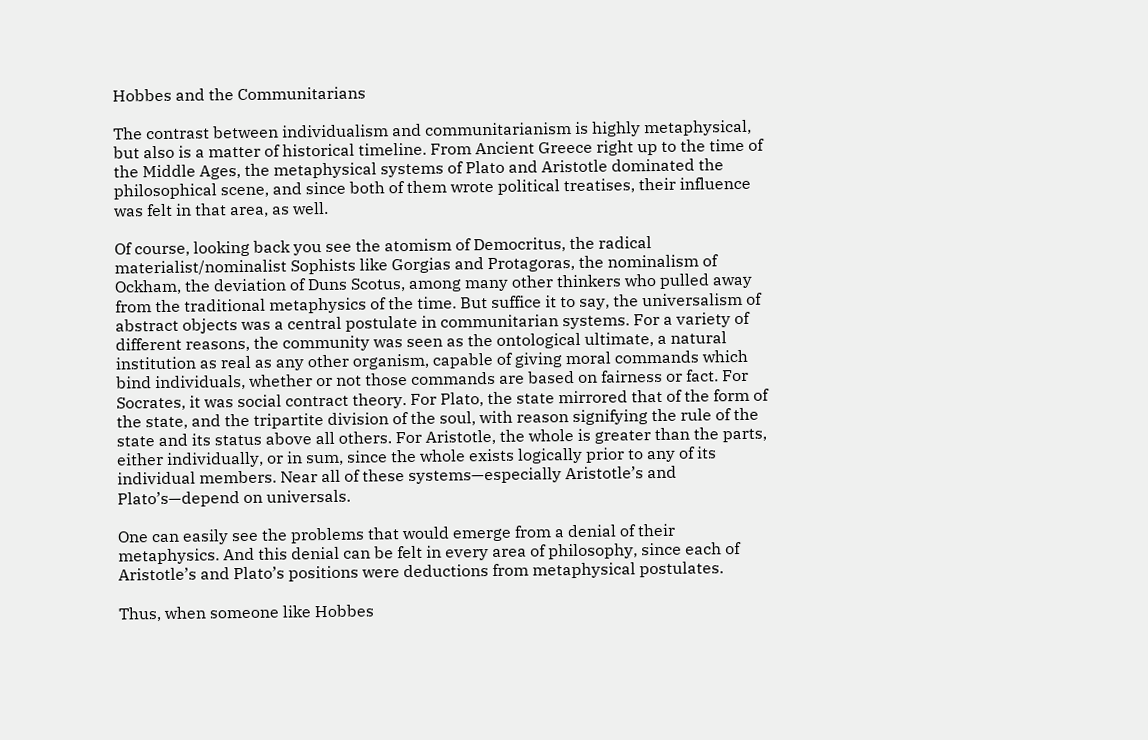Hobbes and the Communitarians

The contrast between individualism and communitarianism is highly metaphysical, but also is a matter of historical timeline. From Ancient Greece right up to the time of the Middle Ages, the metaphysical systems of Plato and Aristotle dominated the philosophical scene, and since both of them wrote political treatises, their influence was felt in that area, as well.

Of course, looking back you see the atomism of Democritus, the radical materialist/nominalist Sophists like Gorgias and Protagoras, the nominalism of Ockham, the deviation of Duns Scotus, among many other thinkers who pulled away from the traditional metaphysics of the time. But suffice it to say, the universalism of abstract objects was a central postulate in communitarian systems. For a variety of different reasons, the community was seen as the ontological ultimate, a natural institution as real as any other organism, capable of giving moral commands which bind individuals, whether or not those commands are based on fairness or fact. For Socrates, it was social contract theory. For Plato, the state mirrored that of the form of the state, and the tripartite division of the soul, with reason signifying the rule of the state and its status above all others. For Aristotle, the whole is greater than the parts, either individually, or in sum, since the whole exists logically prior to any of its individual members. Near all of these systems—especially Aristotle’s and Plato’s—depend on universals.

One can easily see the problems that would emerge from a denial of their metaphysics. And this denial can be felt in every area of philosophy, since each of Aristotle’s and Plato’s positions were deductions from metaphysical postulates.

Thus, when someone like Hobbes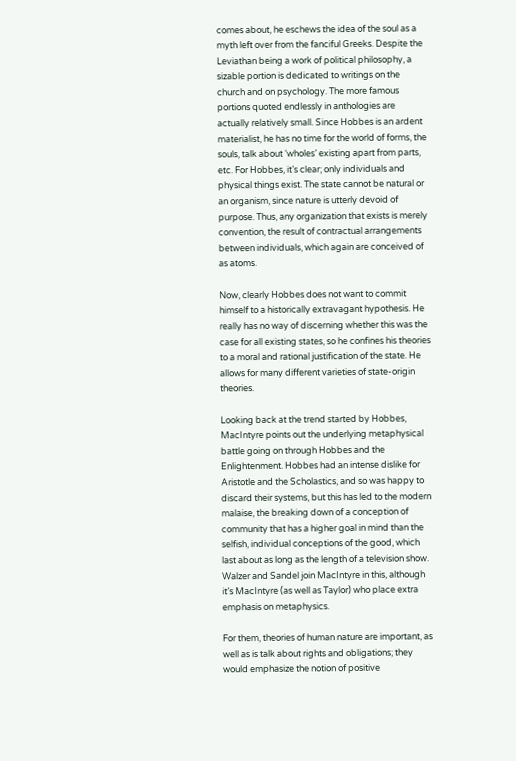comes about, he eschews the idea of the soul as a myth left over from the fanciful Greeks. Despite the Leviathan being a work of political philosophy, a sizable portion is dedicated to writings on the church and on psychology. The more famous portions quoted endlessly in anthologies are actually relatively small. Since Hobbes is an ardent materialist, he has no time for the world of forms, the souls, talk about ‘wholes’ existing apart from parts, etc. For Hobbes, it’s clear; only individuals and physical things exist. The state cannot be natural or an organism, since nature is utterly devoid of purpose. Thus, any organization that exists is merely convention, the result of contractual arrangements between individuals, which again are conceived of as atoms.

Now, clearly Hobbes does not want to commit himself to a historically extravagant hypothesis. He really has no way of discerning whether this was the case for all existing states, so he confines his theories to a moral and rational justification of the state. He allows for many different varieties of state-origin theories.

Looking back at the trend started by Hobbes, MacIntyre points out the underlying metaphysical battle going on through Hobbes and the Enlightenment. Hobbes had an intense dislike for Aristotle and the Scholastics, and so was happy to discard their systems, but this has led to the modern malaise, the breaking down of a conception of community that has a higher goal in mind than the selfish, individual conceptions of the good, which last about as long as the length of a television show. Walzer and Sandel join MacIntyre in this, although it’s MacIntyre (as well as Taylor) who place extra emphasis on metaphysics.

For them, theories of human nature are important, as well as is talk about rights and obligations; they would emphasize the notion of positive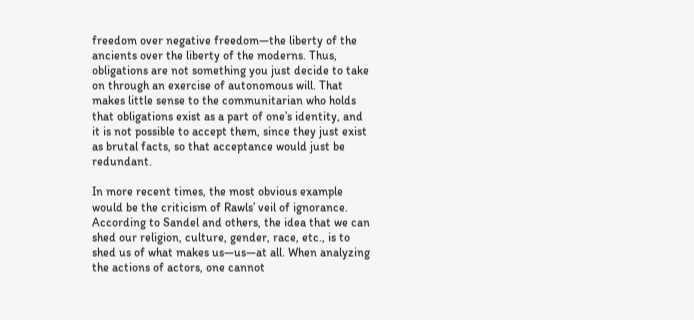freedom over negative freedom—the liberty of the ancients over the liberty of the moderns. Thus, obligations are not something you just decide to take on through an exercise of autonomous will. That makes little sense to the communitarian who holds that obligations exist as a part of one’s identity, and it is not possible to accept them, since they just exist as brutal facts, so that acceptance would just be redundant.

In more recent times, the most obvious example would be the criticism of Rawls’ veil of ignorance. According to Sandel and others, the idea that we can shed our religion, culture, gender, race, etc., is to shed us of what makes us—us—at all. When analyzing the actions of actors, one cannot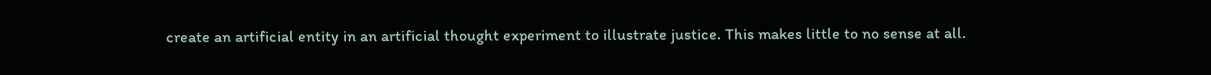create an artificial entity in an artificial thought experiment to illustrate justice. This makes little to no sense at all.